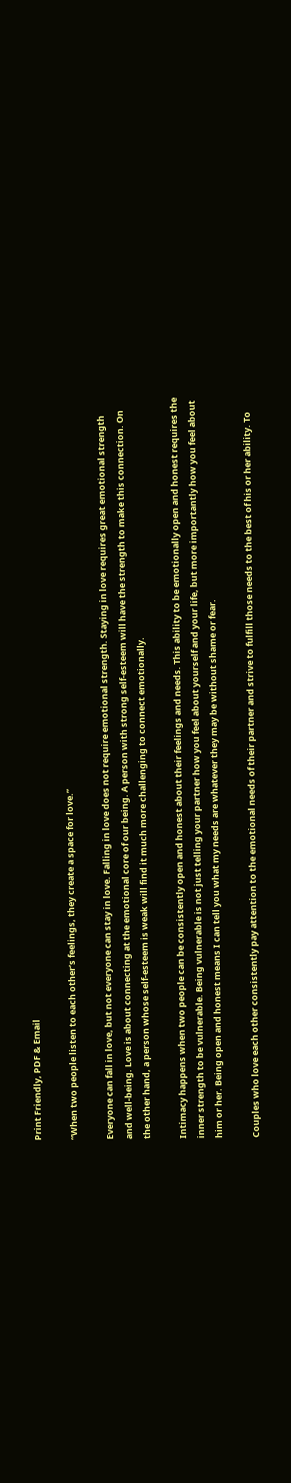Print Friendly, PDF & Email

“When two people listen to each other’s feelings, they create a space for love.”

Everyone can fall in love, but not everyone can stay in love. Falling in love does not require emotional strength. Staying in love requires great emotional strength and well-being. Love is about connecting at the emotional core of our being. A person with strong self-esteem will have the strength to make this connection. On the other hand, a person whose self-esteem is weak will find it much more challenging to connect emotionally.

Intimacy happens when two people can be consistently open and honest about their feelings and needs. This ability to be emotionally open and honest requires the inner strength to be vulnerable. Being vulnerable is not just telling your partner how you feel about yourself and your life, but more importantly how you feel about him or her. Being open and honest means I can tell you what my needs are whatever they may be without shame or fear.

Couples who love each other consistently pay attention to the emotional needs of their partner and strive to fulfill those needs to the best of his or her ability. To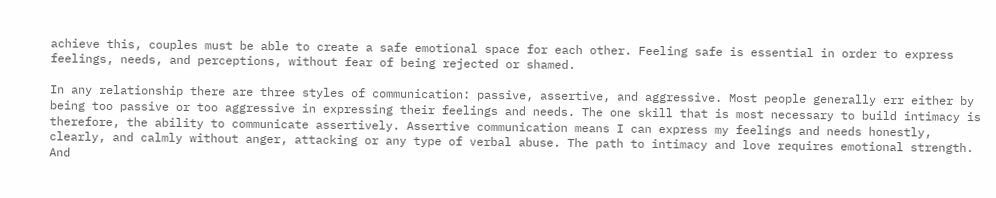achieve this, couples must be able to create a safe emotional space for each other. Feeling safe is essential in order to express feelings, needs, and perceptions, without fear of being rejected or shamed.

In any relationship there are three styles of communication: passive, assertive, and aggressive. Most people generally err either by being too passive or too aggressive in expressing their feelings and needs. The one skill that is most necessary to build intimacy is therefore, the ability to communicate assertively. Assertive communication means I can express my feelings and needs honestly, clearly, and calmly without anger, attacking or any type of verbal abuse. The path to intimacy and love requires emotional strength. And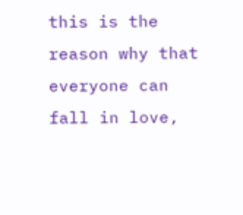this is the reason why that everyone can fall in love,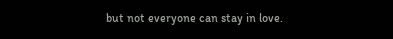but not everyone can stay in love.